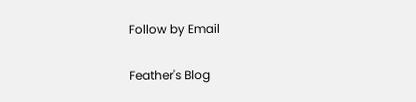Follow by Email

Feather's Blog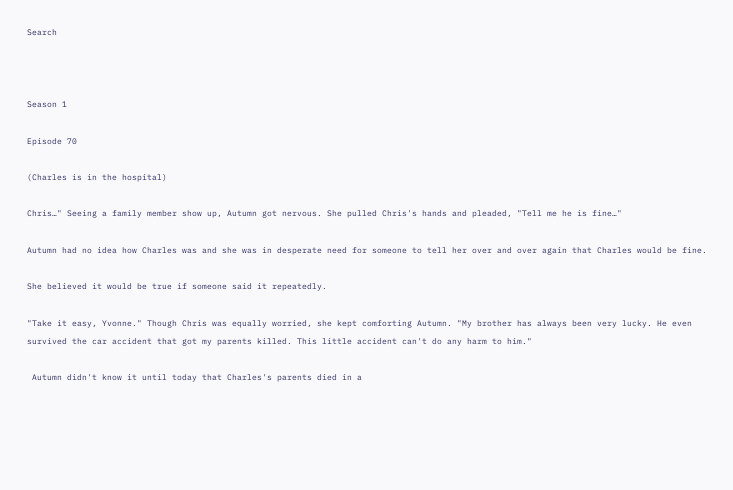Search



Season 1

Episode 70

(Charles is in the hospital)

Chris…" Seeing a family member show up, Autumn got nervous. She pulled Chris's hands and pleaded, "Tell me he is fine…"

Autumn had no idea how Charles was and she was in desperate need for someone to tell her over and over again that Charles would be fine.

She believed it would be true if someone said it repeatedly.

"Take it easy, Yvonne." Though Chris was equally worried, she kept comforting Autumn. "My brother has always been very lucky. He even survived the car accident that got my parents killed. This little accident can't do any harm to him."

 Autumn didn't know it until today that Charles's parents died in a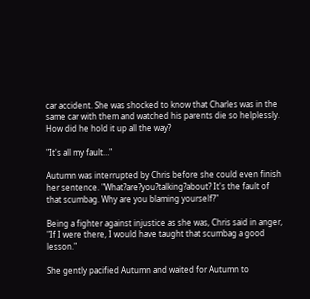car accident. She was shocked to know that Charles was in the same car with them and watched his parents die so helplessly. How did he hold it up all the way?

"It's all my fault…"

Autumn was interrupted by Chris before she could even finish her sentence. "What?are?you?talking?about? It's the fault of that scumbag. Why are you blaming yourself?"

Being a fighter against injustice as she was, Chris said in anger, "If I were there, I would have taught that scumbag a good lesson."

She gently pacified Autumn and waited for Autumn to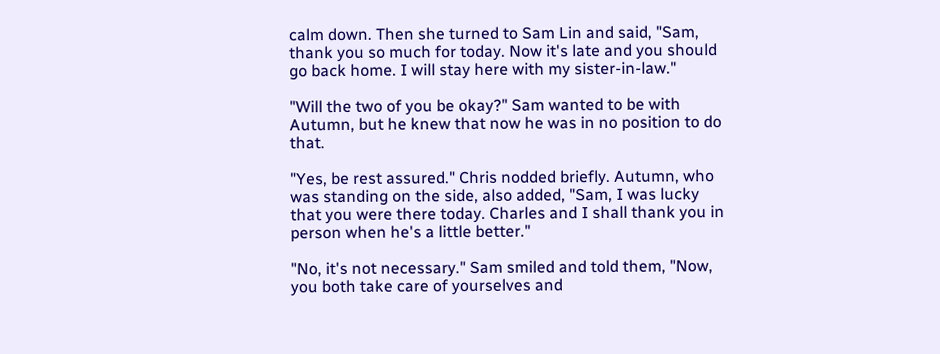calm down. Then she turned to Sam Lin and said, "Sam, thank you so much for today. Now it's late and you should go back home. I will stay here with my sister-in-law."

"Will the two of you be okay?" Sam wanted to be with Autumn, but he knew that now he was in no position to do that.

"Yes, be rest assured." Chris nodded briefly. Autumn, who was standing on the side, also added, "Sam, I was lucky that you were there today. Charles and I shall thank you in person when he's a little better."

"No, it's not necessary." Sam smiled and told them, "Now, you both take care of yourselves and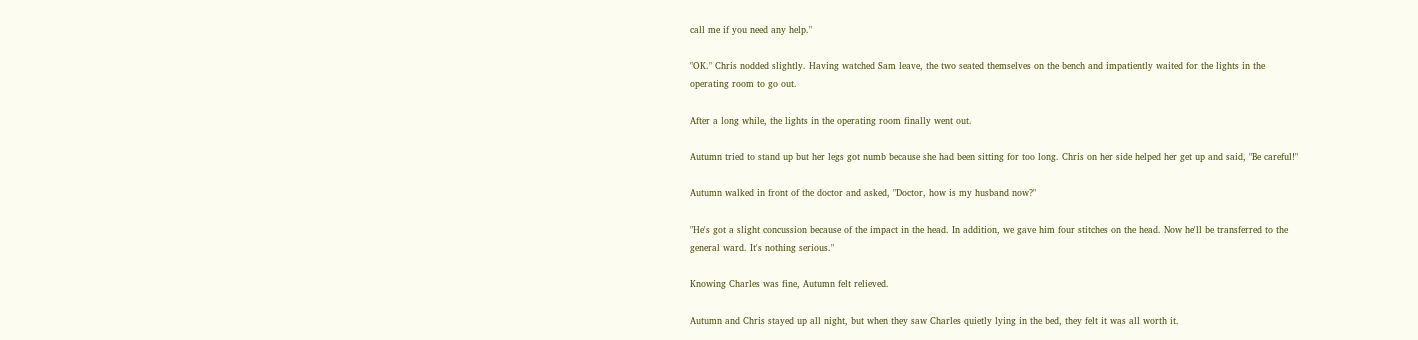call me if you need any help."

"OK." Chris nodded slightly. Having watched Sam leave, the two seated themselves on the bench and impatiently waited for the lights in the operating room to go out.

After a long while, the lights in the operating room finally went out.

Autumn tried to stand up but her legs got numb because she had been sitting for too long. Chris on her side helped her get up and said, "Be careful!"

Autumn walked in front of the doctor and asked, "Doctor, how is my husband now?"

"He's got a slight concussion because of the impact in the head. In addition, we gave him four stitches on the head. Now he'll be transferred to the general ward. It's nothing serious."

Knowing Charles was fine, Autumn felt relieved.

Autumn and Chris stayed up all night, but when they saw Charles quietly lying in the bed, they felt it was all worth it.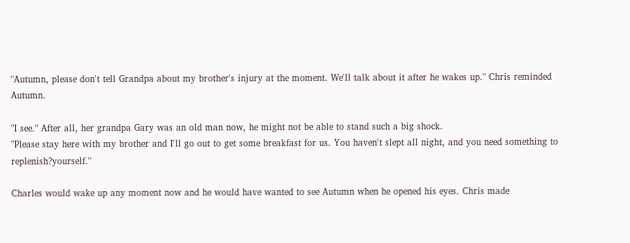"Autumn, please don't tell Grandpa about my brother's injury at the moment. We'll talk about it after he wakes up." Chris reminded Autumn.

"I see." After all, her grandpa Gary was an old man now, he might not be able to stand such a big shock.
"Please stay here with my brother and I'll go out to get some breakfast for us. You haven't slept all night, and you need something to replenish?yourself."

Charles would wake up any moment now and he would have wanted to see Autumn when he opened his eyes. Chris made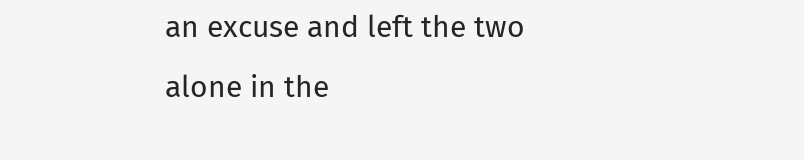an excuse and left the two alone in the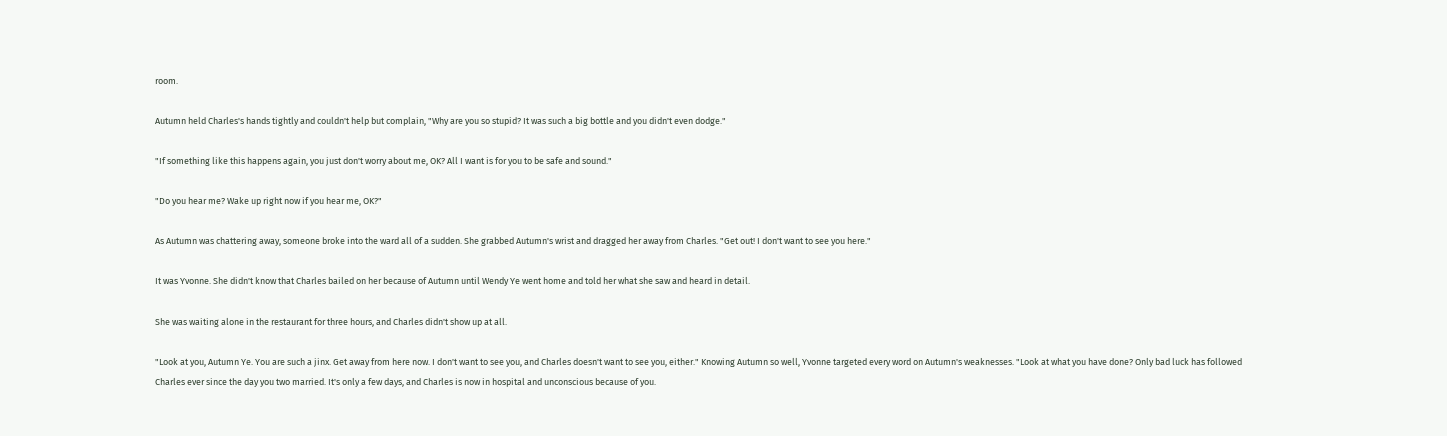room.

Autumn held Charles's hands tightly and couldn't help but complain, "Why are you so stupid? It was such a big bottle and you didn't even dodge."

"If something like this happens again, you just don't worry about me, OK? All I want is for you to be safe and sound."

"Do you hear me? Wake up right now if you hear me, OK?"

As Autumn was chattering away, someone broke into the ward all of a sudden. She grabbed Autumn's wrist and dragged her away from Charles. "Get out! I don't want to see you here."

It was Yvonne. She didn't know that Charles bailed on her because of Autumn until Wendy Ye went home and told her what she saw and heard in detail.

She was waiting alone in the restaurant for three hours, and Charles didn't show up at all.

"Look at you, Autumn Ye. You are such a jinx. Get away from here now. I don't want to see you, and Charles doesn't want to see you, either." Knowing Autumn so well, Yvonne targeted every word on Autumn's weaknesses. "Look at what you have done? Only bad luck has followed Charles ever since the day you two married. It's only a few days, and Charles is now in hospital and unconscious because of you.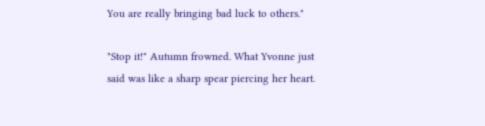You are really bringing bad luck to others."

"Stop it!" Autumn frowned. What Yvonne just said was like a sharp spear piercing her heart.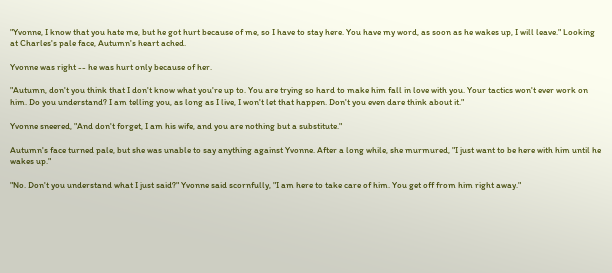"Yvonne, I know that you hate me, but he got hurt because of me, so I have to stay here. You have my word, as soon as he wakes up, I will leave." Looking at Charles's pale face, Autumn's heart ached.

Yvonne was right -- he was hurt only because of her.

"Autumn, don't you think that I don't know what you're up to. You are trying so hard to make him fall in love with you. Your tactics won't ever work on him. Do you understand? I am telling you, as long as I live, I won't let that happen. Don't you even dare think about it."

Yvonne sneered, "And don't forget, I am his wife, and you are nothing but a substitute."

Autumn's face turned pale, but she was unable to say anything against Yvonne. After a long while, she murmured, "I just want to be here with him until he wakes up."

"No. Don't you understand what I just said?" Yvonne said scornfully, "I am here to take care of him. You get off from him right away."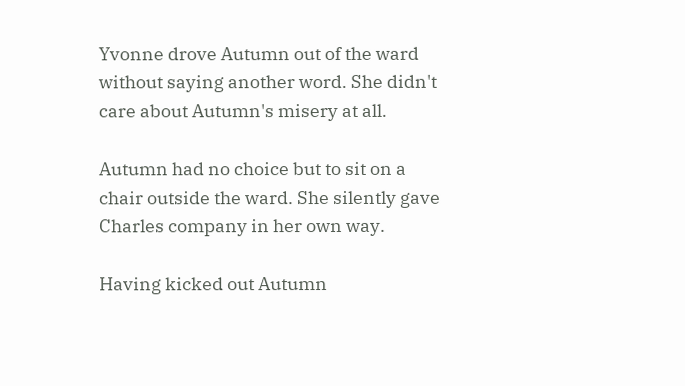Yvonne drove Autumn out of the ward without saying another word. She didn't care about Autumn's misery at all.

Autumn had no choice but to sit on a chair outside the ward. She silently gave Charles company in her own way.

Having kicked out Autumn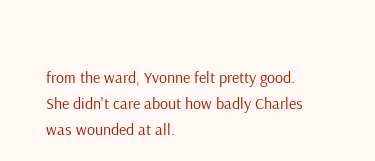from the ward, Yvonne felt pretty good. She didn't care about how badly Charles was wounded at all.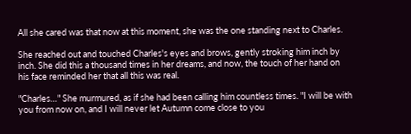All she cared was that now at this moment, she was the one standing next to Charles.

She reached out and touched Charles's eyes and brows, gently stroking him inch by inch. She did this a thousand times in her dreams, and now, the touch of her hand on his face reminded her that all this was real.

"Charles…" She murmured, as if she had been calling him countless times. "I will be with you from now on, and I will never let Autumn come close to you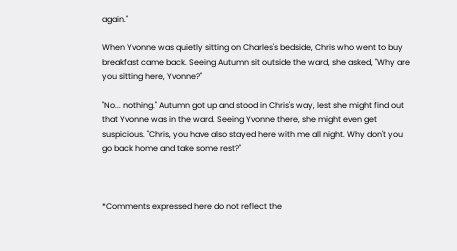again."

When Yvonne was quietly sitting on Charles's bedside, Chris who went to buy breakfast came back. Seeing Autumn sit outside the ward, she asked, "Why are you sitting here, Yvonne?"

"No... nothing." Autumn got up and stood in Chris's way, lest she might find out that Yvonne was in the ward. Seeing Yvonne there, she might even get suspicious. "Chris, you have also stayed here with me all night. Why don't you go back home and take some rest?"



*Comments expressed here do not reflect the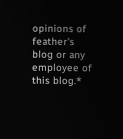opinions of feather's blog or any employee of this blog.*